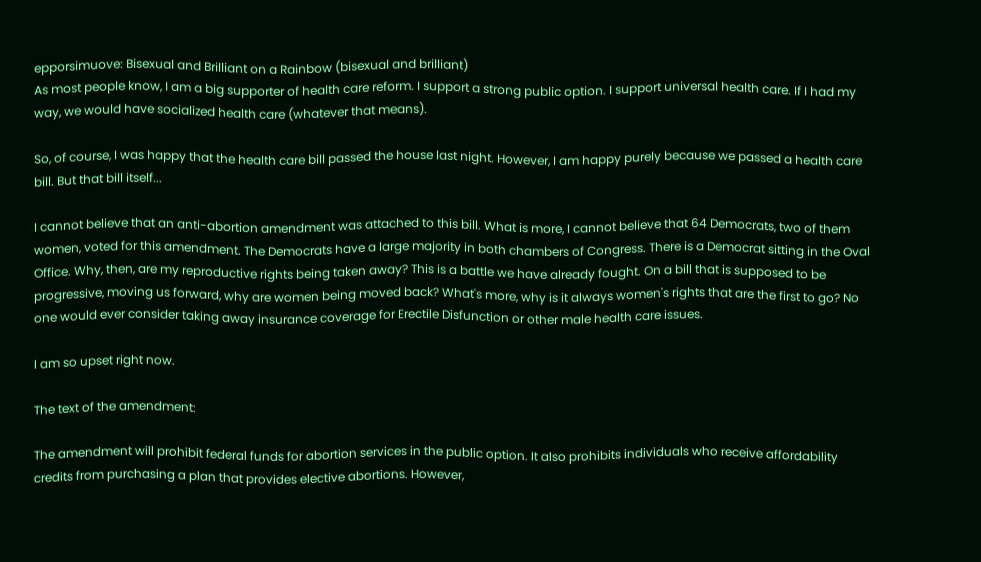epporsimuove: Bisexual and Brilliant on a Rainbow (bisexual and brilliant)
As most people know, I am a big supporter of health care reform. I support a strong public option. I support universal health care. If I had my way, we would have socialized health care (whatever that means).

So, of course, I was happy that the health care bill passed the house last night. However, I am happy purely because we passed a health care bill. But that bill itself...

I cannot believe that an anti-abortion amendment was attached to this bill. What is more, I cannot believe that 64 Democrats, two of them women, voted for this amendment. The Democrats have a large majority in both chambers of Congress. There is a Democrat sitting in the Oval Office. Why, then, are my reproductive rights being taken away? This is a battle we have already fought. On a bill that is supposed to be progressive, moving us forward, why are women being moved back? What's more, why is it always women's rights that are the first to go? No one would ever consider taking away insurance coverage for Erectile Disfunction or other male health care issues.

I am so upset right now.

The text of the amendment:

The amendment will prohibit federal funds for abortion services in the public option. It also prohibits individuals who receive affordability credits from purchasing a plan that provides elective abortions. However,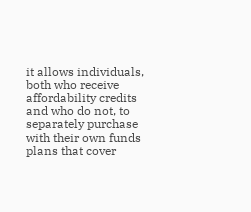it allows individuals, both who receive affordability credits and who do not, to separately purchase with their own funds plans that cover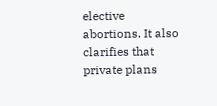elective abortions. It also clarifies that private plans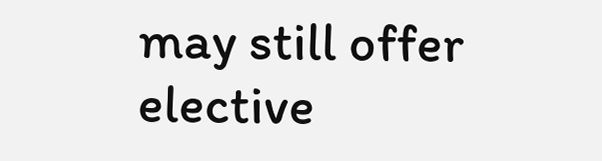may still offer elective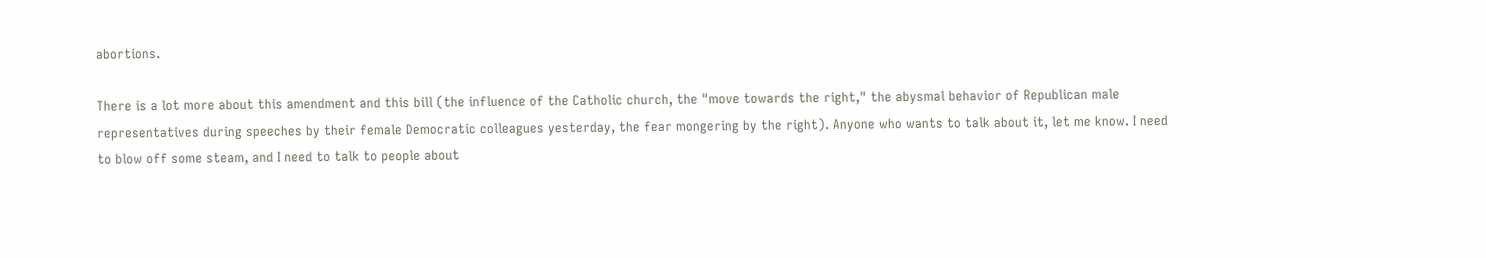abortions.

There is a lot more about this amendment and this bill (the influence of the Catholic church, the "move towards the right," the abysmal behavior of Republican male representatives during speeches by their female Democratic colleagues yesterday, the fear mongering by the right). Anyone who wants to talk about it, let me know. I need to blow off some steam, and I need to talk to people about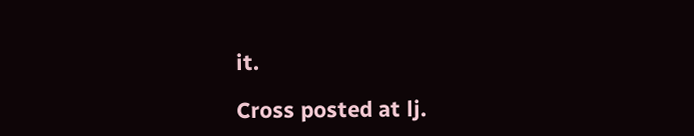it.

Cross posted at lj.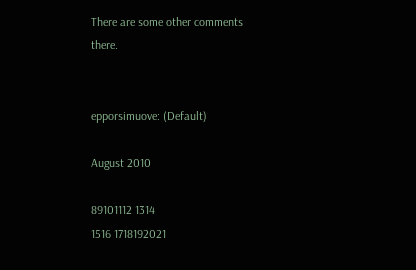There are some other comments there.


epporsimuove: (Default)

August 2010

89101112 1314
1516 1718192021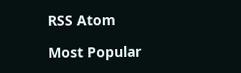RSS Atom

Most Popular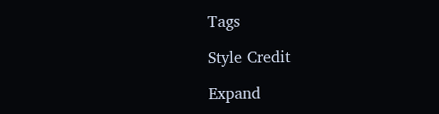Tags

Style Credit

Expand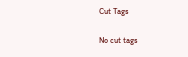Cut Tags

No cut tags